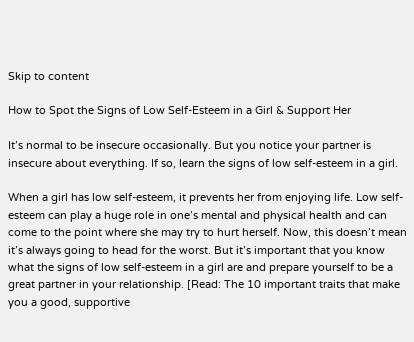Skip to content

How to Spot the Signs of Low Self-Esteem in a Girl & Support Her

It’s normal to be insecure occasionally. But you notice your partner is insecure about everything. If so, learn the signs of low self-esteem in a girl.

When a girl has low self-esteem, it prevents her from enjoying life. Low self-esteem can play a huge role in one’s mental and physical health and can come to the point where she may try to hurt herself. Now, this doesn’t mean it’s always going to head for the worst. But it’s important that you know what the signs of low self-esteem in a girl are and prepare yourself to be a great partner in your relationship. [Read: The 10 important traits that make you a good, supportive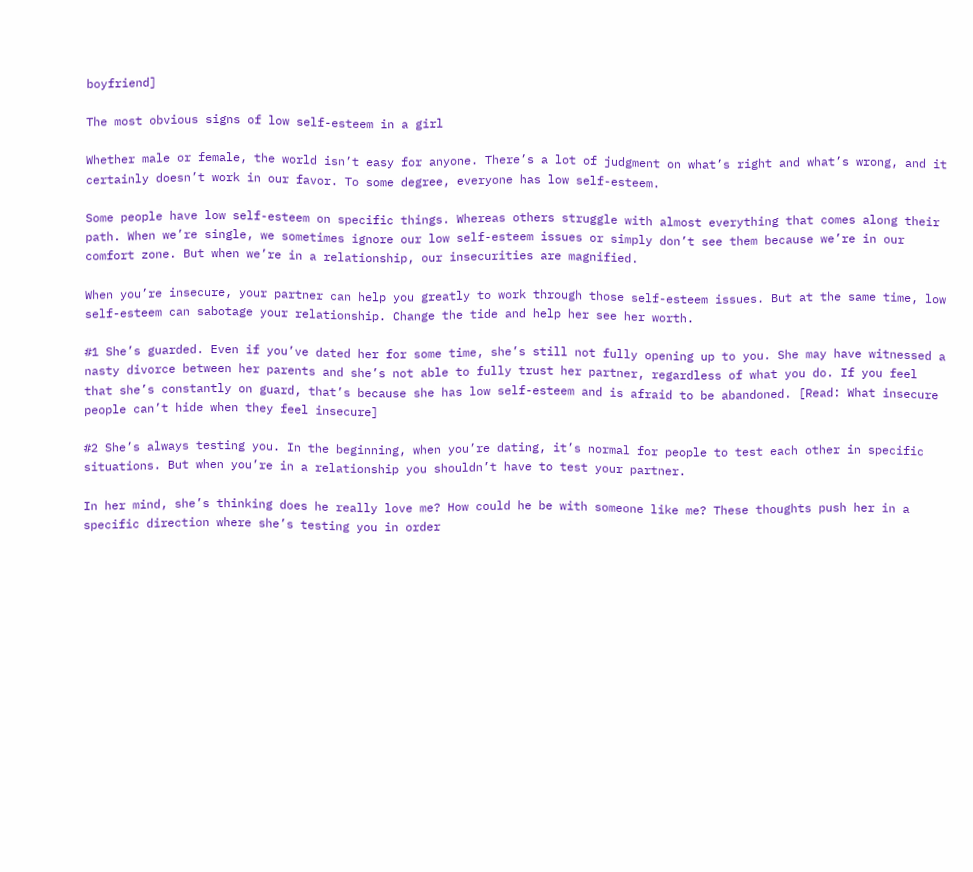boyfriend]

The most obvious signs of low self-esteem in a girl

Whether male or female, the world isn’t easy for anyone. There’s a lot of judgment on what’s right and what’s wrong, and it certainly doesn’t work in our favor. To some degree, everyone has low self-esteem.

Some people have low self-esteem on specific things. Whereas others struggle with almost everything that comes along their path. When we’re single, we sometimes ignore our low self-esteem issues or simply don’t see them because we’re in our comfort zone. But when we’re in a relationship, our insecurities are magnified.

When you’re insecure, your partner can help you greatly to work through those self-esteem issues. But at the same time, low self-esteem can sabotage your relationship. Change the tide and help her see her worth.

#1 She’s guarded. Even if you’ve dated her for some time, she’s still not fully opening up to you. She may have witnessed a nasty divorce between her parents and she’s not able to fully trust her partner, regardless of what you do. If you feel that she’s constantly on guard, that’s because she has low self-esteem and is afraid to be abandoned. [Read: What insecure people can’t hide when they feel insecure]

#2 She’s always testing you. In the beginning, when you’re dating, it’s normal for people to test each other in specific situations. But when you’re in a relationship you shouldn’t have to test your partner.

In her mind, she’s thinking does he really love me? How could he be with someone like me? These thoughts push her in a specific direction where she’s testing you in order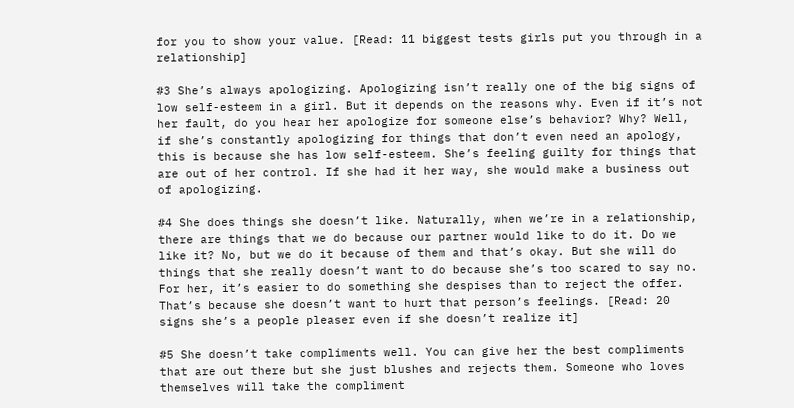for you to show your value. [Read: 11 biggest tests girls put you through in a relationship]

#3 She’s always apologizing. Apologizing isn’t really one of the big signs of low self-esteem in a girl. But it depends on the reasons why. Even if it’s not her fault, do you hear her apologize for someone else’s behavior? Why? Well, if she’s constantly apologizing for things that don’t even need an apology, this is because she has low self-esteem. She’s feeling guilty for things that are out of her control. If she had it her way, she would make a business out of apologizing.

#4 She does things she doesn’t like. Naturally, when we’re in a relationship, there are things that we do because our partner would like to do it. Do we like it? No, but we do it because of them and that’s okay. But she will do things that she really doesn’t want to do because she’s too scared to say no. For her, it’s easier to do something she despises than to reject the offer. That’s because she doesn’t want to hurt that person’s feelings. [Read: 20 signs she’s a people pleaser even if she doesn’t realize it]

#5 She doesn’t take compliments well. You can give her the best compliments that are out there but she just blushes and rejects them. Someone who loves themselves will take the compliment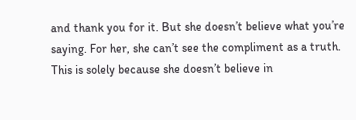and thank you for it. But she doesn’t believe what you’re saying. For her, she can’t see the compliment as a truth. This is solely because she doesn’t believe in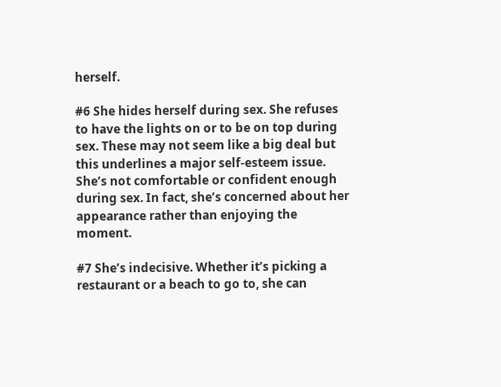herself.

#6 She hides herself during sex. She refuses to have the lights on or to be on top during sex. These may not seem like a big deal but this underlines a major self-esteem issue. She’s not comfortable or confident enough during sex. In fact, she’s concerned about her appearance rather than enjoying the moment.

#7 She’s indecisive. Whether it’s picking a restaurant or a beach to go to, she can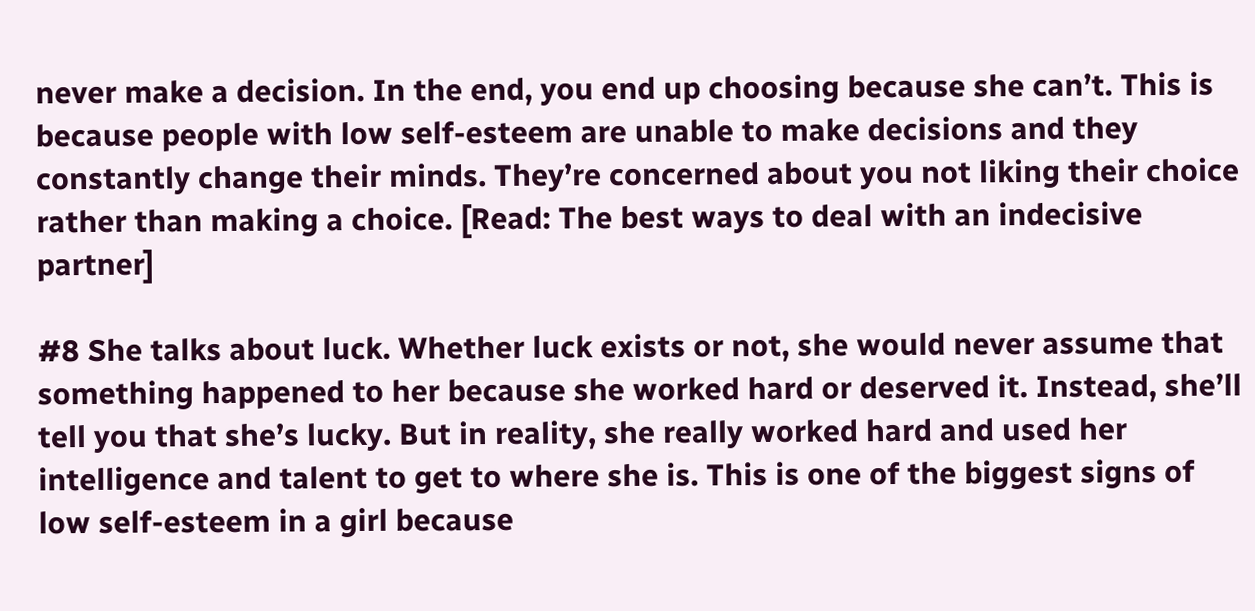never make a decision. In the end, you end up choosing because she can’t. This is because people with low self-esteem are unable to make decisions and they constantly change their minds. They’re concerned about you not liking their choice rather than making a choice. [Read: The best ways to deal with an indecisive partner]

#8 She talks about luck. Whether luck exists or not, she would never assume that something happened to her because she worked hard or deserved it. Instead, she’ll tell you that she’s lucky. But in reality, she really worked hard and used her intelligence and talent to get to where she is. This is one of the biggest signs of low self-esteem in a girl because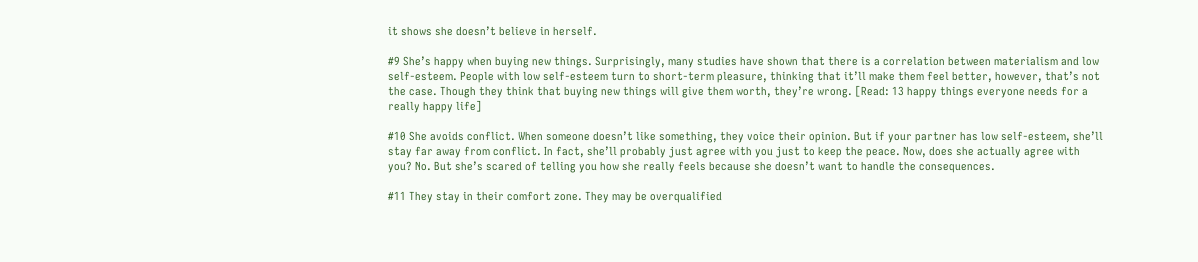it shows she doesn’t believe in herself.

#9 She’s happy when buying new things. Surprisingly, many studies have shown that there is a correlation between materialism and low self-esteem. People with low self-esteem turn to short-term pleasure, thinking that it’ll make them feel better, however, that’s not the case. Though they think that buying new things will give them worth, they’re wrong. [Read: 13 happy things everyone needs for a really happy life]

#10 She avoids conflict. When someone doesn’t like something, they voice their opinion. But if your partner has low self-esteem, she’ll stay far away from conflict. In fact, she’ll probably just agree with you just to keep the peace. Now, does she actually agree with you? No. But she’s scared of telling you how she really feels because she doesn’t want to handle the consequences.

#11 They stay in their comfort zone. They may be overqualified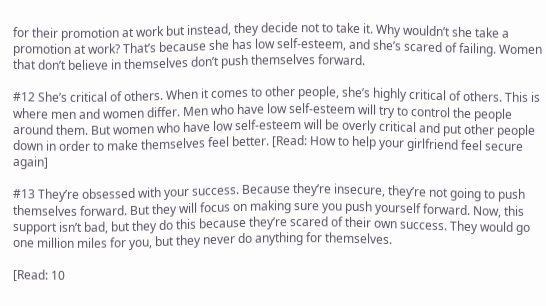for their promotion at work but instead, they decide not to take it. Why wouldn’t she take a promotion at work? That’s because she has low self-esteem, and she’s scared of failing. Women that don’t believe in themselves don’t push themselves forward.

#12 She’s critical of others. When it comes to other people, she’s highly critical of others. This is where men and women differ. Men who have low self-esteem will try to control the people around them. But women who have low self-esteem will be overly critical and put other people down in order to make themselves feel better. [Read: How to help your girlfriend feel secure again]

#13 They’re obsessed with your success. Because they’re insecure, they’re not going to push themselves forward. But they will focus on making sure you push yourself forward. Now, this support isn’t bad, but they do this because they’re scared of their own success. They would go one million miles for you, but they never do anything for themselves.

[Read: 10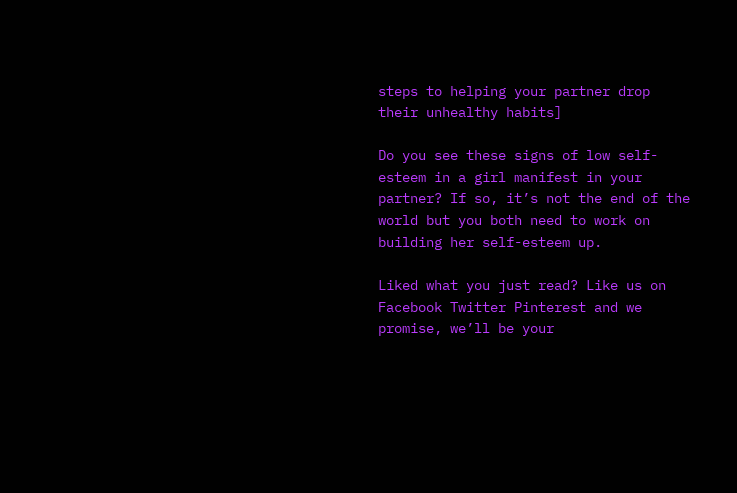steps to helping your partner drop their unhealthy habits]

Do you see these signs of low self-esteem in a girl manifest in your partner? If so, it’s not the end of the world but you both need to work on building her self-esteem up.

Liked what you just read? Like us on Facebook Twitter Pinterest and we promise, we’ll be your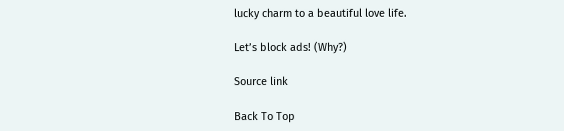lucky charm to a beautiful love life.

Let’s block ads! (Why?)

Source link

Back To Top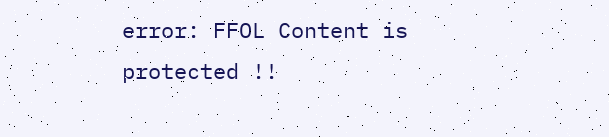error: FFOL Content is protected !!